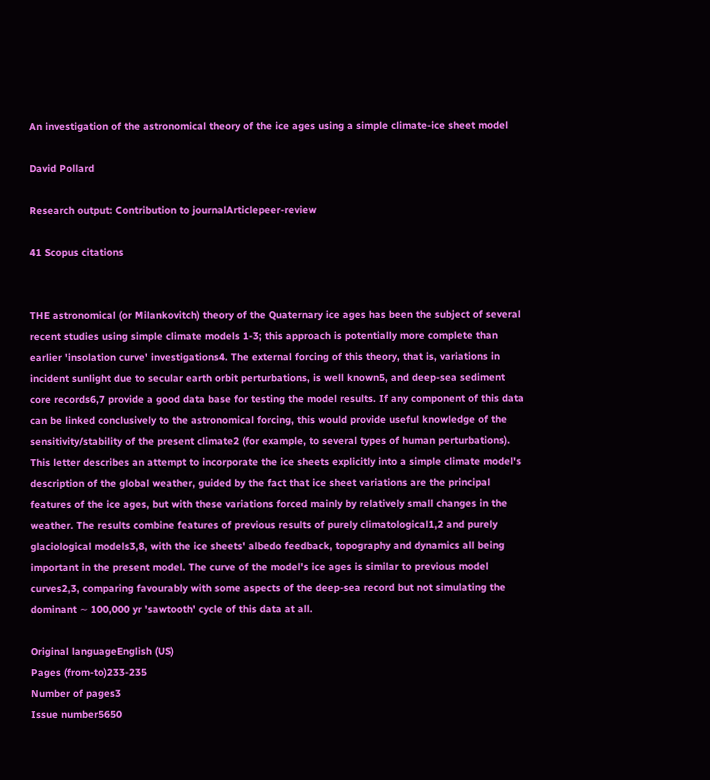An investigation of the astronomical theory of the ice ages using a simple climate-ice sheet model

David Pollard

Research output: Contribution to journalArticlepeer-review

41 Scopus citations


THE astronomical (or Milankovitch) theory of the Quaternary ice ages has been the subject of several recent studies using simple climate models 1-3; this approach is potentially more complete than earlier 'insolation curve' investigations4. The external forcing of this theory, that is, variations in incident sunlight due to secular earth orbit perturbations, is well known5, and deep-sea sediment core records6,7 provide a good data base for testing the model results. If any component of this data can be linked conclusively to the astronomical forcing, this would provide useful knowledge of the sensitivity/stability of the present climate2 (for example, to several types of human perturbations). This letter describes an attempt to incorporate the ice sheets explicitly into a simple climate model's description of the global weather, guided by the fact that ice sheet variations are the principal features of the ice ages, but with these variations forced mainly by relatively small changes in the weather. The results combine features of previous results of purely climatological1,2 and purely glaciological models3,8, with the ice sheets' albedo feedback, topography and dynamics all being important in the present model. The curve of the model's ice ages is similar to previous model curves2,3, comparing favourably with some aspects of the deep-sea record but not simulating the dominant ∼ 100,000 yr 'sawtooth' cycle of this data at all.

Original languageEnglish (US)
Pages (from-to)233-235
Number of pages3
Issue number5650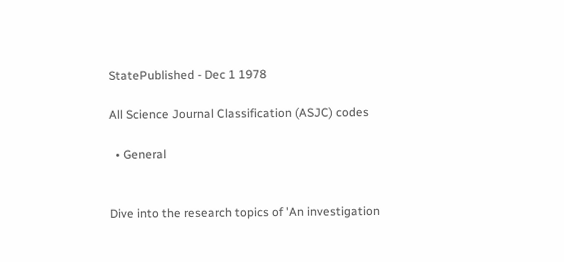StatePublished - Dec 1 1978

All Science Journal Classification (ASJC) codes

  • General


Dive into the research topics of 'An investigation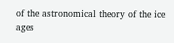of the astronomical theory of the ice ages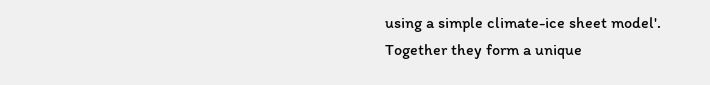using a simple climate-ice sheet model'. Together they form a unique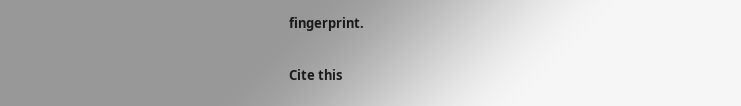fingerprint.

Cite this